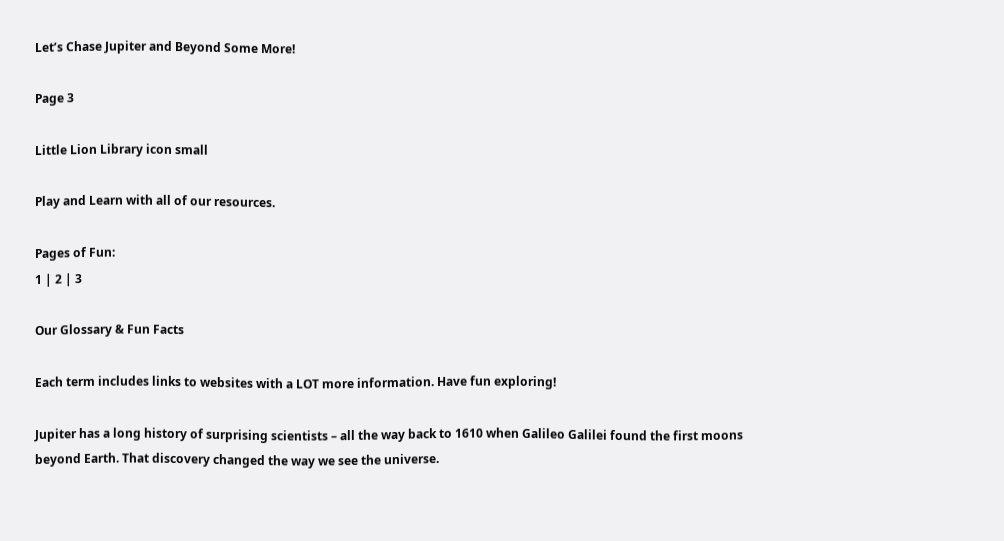Let’s Chase Jupiter and Beyond Some More!

Page 3

Little Lion Library icon small

Play and Learn with all of our resources.

Pages of Fun:
1 | 2 | 3

Our Glossary & Fun Facts

Each term includes links to websites with a LOT more information. Have fun exploring!

Jupiter has a long history of surprising scientists – all the way back to 1610 when Galileo Galilei found the first moons beyond Earth. That discovery changed the way we see the universe.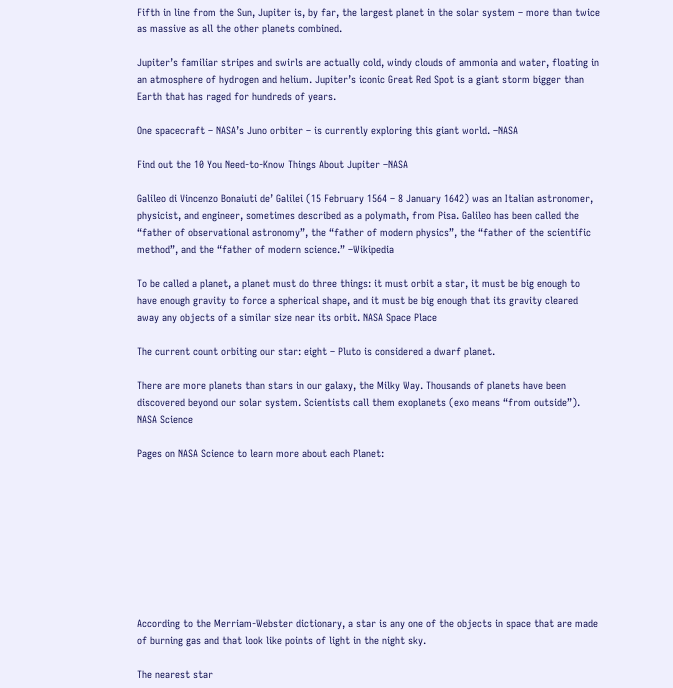Fifth in line from the Sun, Jupiter is, by far, the largest planet in the solar system – more than twice as massive as all the other planets combined.

Jupiter’s familiar stripes and swirls are actually cold, windy clouds of ammonia and water, floating in an atmosphere of hydrogen and helium. Jupiter’s iconic Great Red Spot is a giant storm bigger than Earth that has raged for hundreds of years.

One spacecraft – NASA’s Juno orbiter – is currently exploring this giant world. –NASA

Find out the 10 You Need-to-Know Things About Jupiter –NASA

Galileo di Vincenzo Bonaiuti de’ Galilei (15 February 1564 – 8 January 1642) was an Italian astronomer, physicist, and engineer, sometimes described as a polymath, from Pisa. Galileo has been called the “father of observational astronomy”, the “father of modern physics”, the “father of the scientific method”, and the “father of modern science.” –Wikipedia

To be called a planet, a planet must do three things: it must orbit a star, it must be big enough to have enough gravity to force a spherical shape, and it must be big enough that its gravity cleared away any objects of a similar size near its orbit. NASA Space Place

The current count orbiting our star: eight – Pluto is considered a dwarf planet.

There are more planets than stars in our galaxy, the Milky Way. Thousands of planets have been discovered beyond our solar system. Scientists call them exoplanets (exo means “from outside”). NASA Science

Pages on NASA Science to learn more about each Planet:









According to the Merriam-Webster dictionary, a star is any one of the objects in space that are made of burning gas and that look like points of light in the night sky.

The nearest star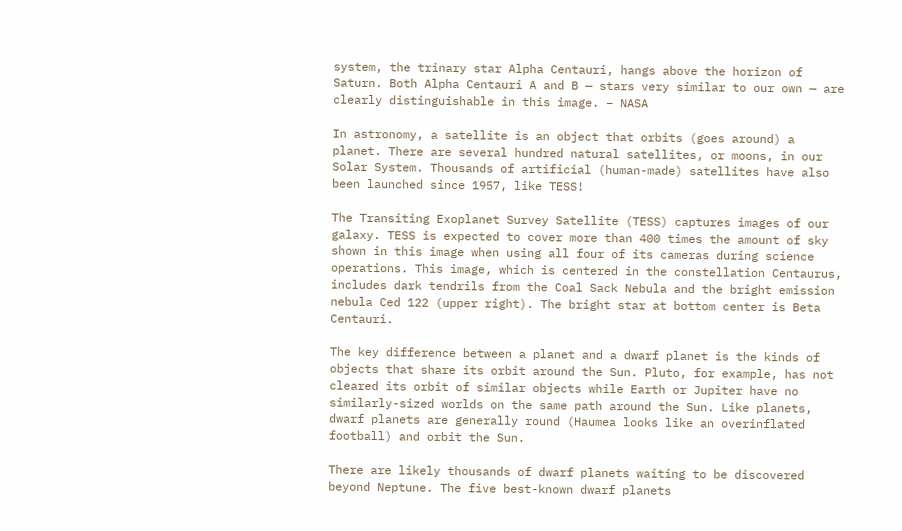system, the trinary star Alpha Centauri, hangs above the horizon of Saturn. Both Alpha Centauri A and B — stars very similar to our own — are clearly distinguishable in this image. – NASA

In astronomy, a satellite is an object that orbits (goes around) a planet. There are several hundred natural satellites, or moons, in our Solar System. Thousands of artificial (human-made) satellites have also been launched since 1957, like TESS!

The Transiting Exoplanet Survey Satellite (TESS) captures images of our galaxy. TESS is expected to cover more than 400 times the amount of sky shown in this image when using all four of its cameras during science operations. This image, which is centered in the constellation Centaurus, includes dark tendrils from the Coal Sack Nebula and the bright emission nebula Ced 122 (upper right). The bright star at bottom center is Beta Centauri.

The key difference between a planet and a dwarf planet is the kinds of objects that share its orbit around the Sun. Pluto, for example, has not cleared its orbit of similar objects while Earth or Jupiter have no similarly-sized worlds on the same path around the Sun. Like planets, dwarf planets are generally round (Haumea looks like an overinflated football) and orbit the Sun.

There are likely thousands of dwarf planets waiting to be discovered beyond Neptune. The five best-known dwarf planets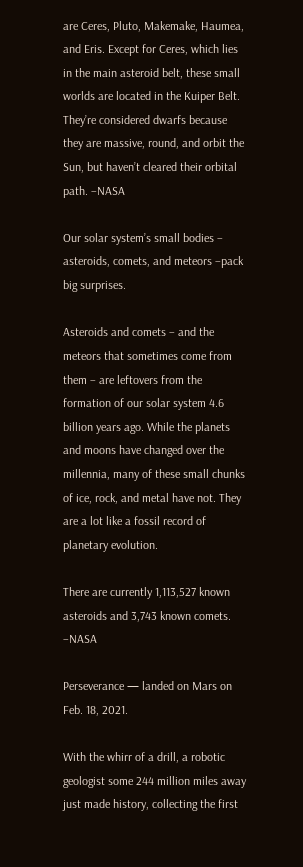are Ceres, Pluto, Makemake, Haumea, and Eris. Except for Ceres, which lies in the main asteroid belt, these small worlds are located in the Kuiper Belt. They’re considered dwarfs because they are massive, round, and orbit the Sun, but haven’t cleared their orbital path. –NASA

Our solar system’s small bodies – asteroids, comets, and meteors –pack big surprises.

Asteroids and comets – and the meteors that sometimes come from them – are leftovers from the formation of our solar system 4.6 billion years ago. While the planets and moons have changed over the millennia, many of these small chunks of ice, rock, and metal have not. They are a lot like a fossil record of planetary evolution.

There are currently 1,113,527 known asteroids and 3,743 known comets. –NASA

Perseverance — landed on Mars on Feb. 18, 2021.

With the whirr of a drill, a robotic geologist some 244 million miles away just made history, collecting the first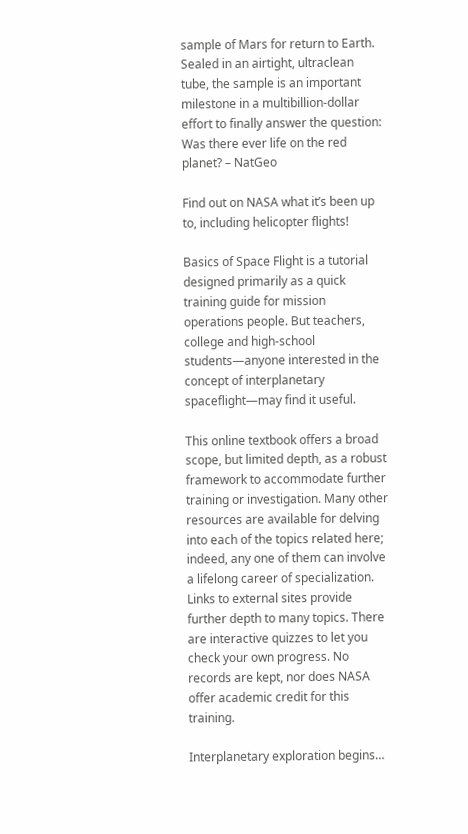sample of Mars for return to Earth. Sealed in an airtight, ultraclean tube, the sample is an important milestone in a multibillion-dollar effort to finally answer the question: Was there ever life on the red planet? – NatGeo

Find out on NASA what it’s been up to, including helicopter flights!

Basics of Space Flight is a tutorial designed primarily as a quick training guide for mission operations people. But teachers, college and high-school students—anyone interested in the concept of interplanetary spaceflight—may find it useful.

This online textbook offers a broad scope, but limited depth, as a robust framework to accommodate further training or investigation. Many other resources are available for delving into each of the topics related here; indeed, any one of them can involve a lifelong career of specialization. Links to external sites provide further depth to many topics. There are interactive quizzes to let you check your own progress. No records are kept, nor does NASA offer academic credit for this training.

Interplanetary exploration begins…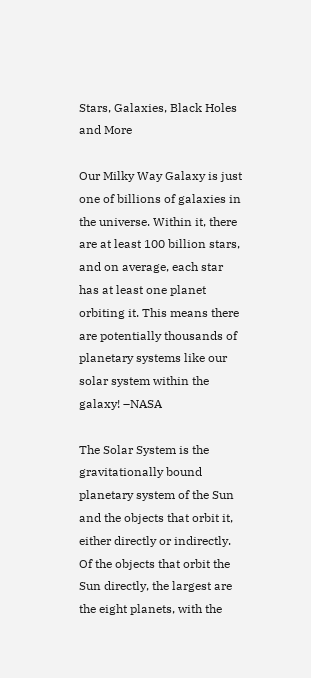Stars, Galaxies, Black Holes and More

Our Milky Way Galaxy is just one of billions of galaxies in the universe. Within it, there are at least 100 billion stars, and on average, each star has at least one planet orbiting it. This means there are potentially thousands of planetary systems like our solar system within the galaxy! –NASA

The Solar System is the gravitationally bound planetary system of the Sun and the objects that orbit it, either directly or indirectly. Of the objects that orbit the Sun directly, the largest are the eight planets, with the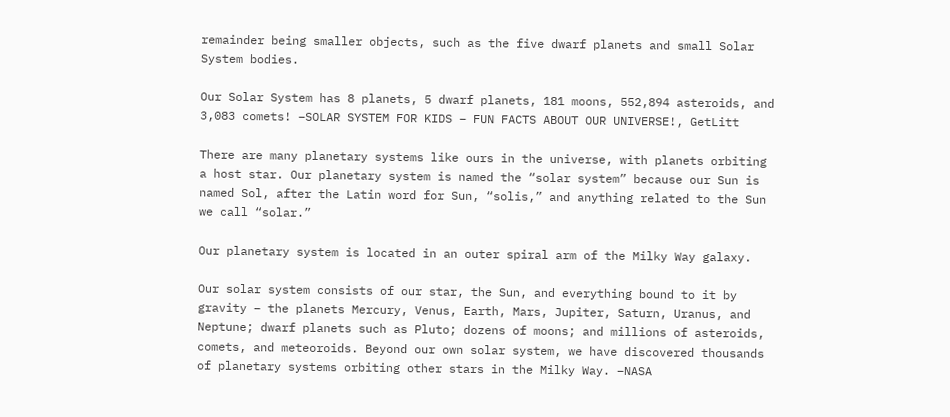remainder being smaller objects, such as the five dwarf planets and small Solar System bodies.

Our Solar System has 8 planets, 5 dwarf planets, 181 moons, 552,894 asteroids, and 3,083 comets! –SOLAR SYSTEM FOR KIDS – FUN FACTS ABOUT OUR UNIVERSE!, GetLitt

There are many planetary systems like ours in the universe, with planets orbiting a host star. Our planetary system is named the “solar system” because our Sun is named Sol, after the Latin word for Sun, “solis,” and anything related to the Sun we call “solar.”

Our planetary system is located in an outer spiral arm of the Milky Way galaxy.

Our solar system consists of our star, the Sun, and everything bound to it by gravity – the planets Mercury, Venus, Earth, Mars, Jupiter, Saturn, Uranus, and Neptune; dwarf planets such as Pluto; dozens of moons; and millions of asteroids, comets, and meteoroids. Beyond our own solar system, we have discovered thousands of planetary systems orbiting other stars in the Milky Way. –NASA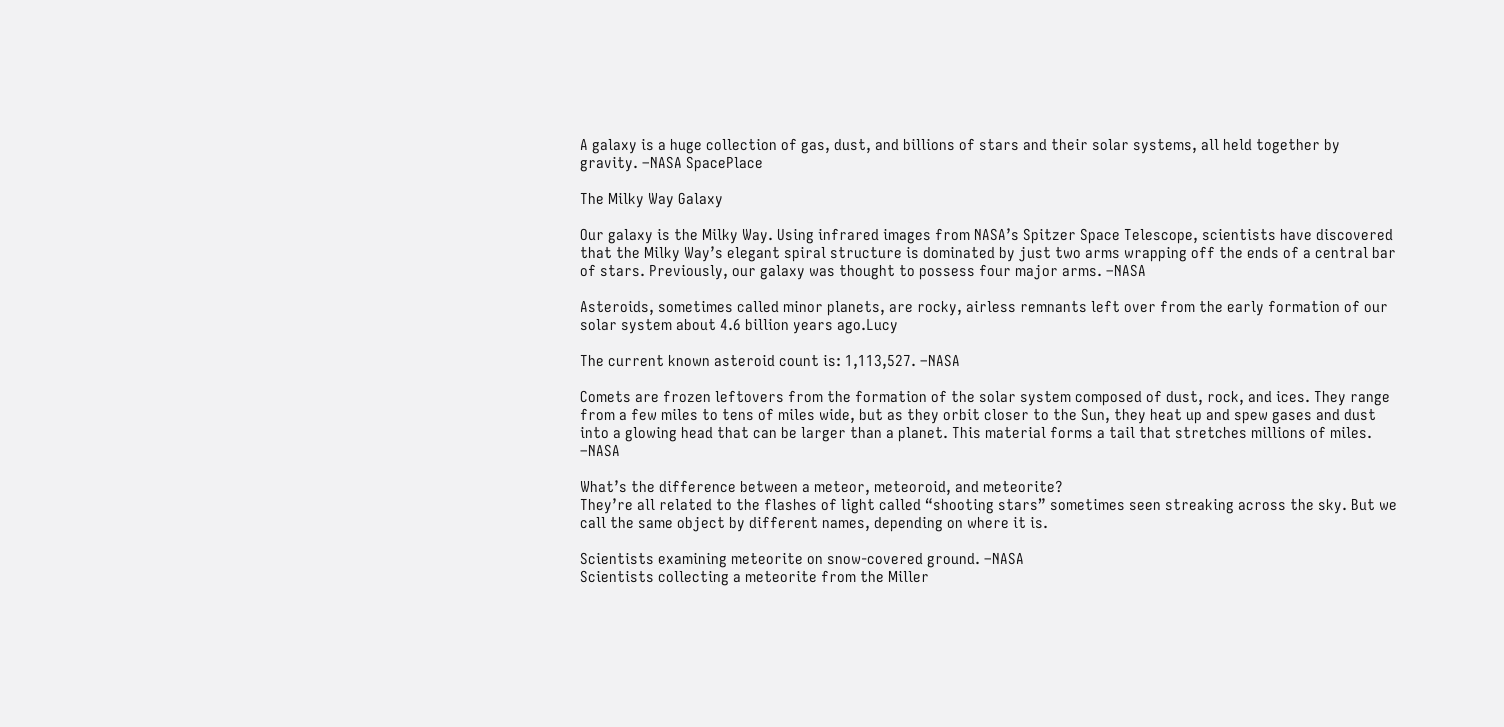A galaxy is a huge collection of gas, dust, and billions of stars and their solar systems, all held together by gravity. –NASA SpacePlace

The Milky Way Galaxy

Our galaxy is the Milky Way. Using infrared images from NASA’s Spitzer Space Telescope, scientists have discovered that the Milky Way’s elegant spiral structure is dominated by just two arms wrapping off the ends of a central bar of stars. Previously, our galaxy was thought to possess four major arms. –NASA

Asteroids, sometimes called minor planets, are rocky, airless remnants left over from the early formation of our solar system about 4.6 billion years ago.Lucy

The current known asteroid count is: 1,113,527. –NASA

Comets are frozen leftovers from the formation of the solar system composed of dust, rock, and ices. They range from a few miles to tens of miles wide, but as they orbit closer to the Sun, they heat up and spew gases and dust into a glowing head that can be larger than a planet. This material forms a tail that stretches millions of miles. –NASA

What’s the difference between a meteor, meteoroid, and meteorite?
They’re all related to the flashes of light called “shooting stars” sometimes seen streaking across the sky. But we call the same object by different names, depending on where it is.

Scientists examining meteorite on snow-covered ground. –NASA
Scientists collecting a meteorite from the Miller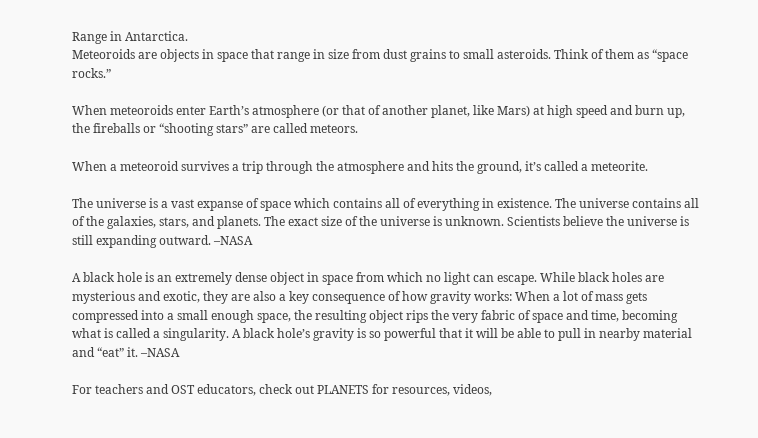Range in Antarctica.
Meteoroids are objects in space that range in size from dust grains to small asteroids. Think of them as “space rocks.”

When meteoroids enter Earth’s atmosphere (or that of another planet, like Mars) at high speed and burn up, the fireballs or “shooting stars” are called meteors.

When a meteoroid survives a trip through the atmosphere and hits the ground, it’s called a meteorite.

The universe is a vast expanse of space which contains all of everything in existence. The universe contains all of the galaxies, stars, and planets. The exact size of the universe is unknown. Scientists believe the universe is still expanding outward. –NASA

A black hole is an extremely dense object in space from which no light can escape. While black holes are mysterious and exotic, they are also a key consequence of how gravity works: When a lot of mass gets compressed into a small enough space, the resulting object rips the very fabric of space and time, becoming what is called a singularity. A black hole’s gravity is so powerful that it will be able to pull in nearby material and “eat” it. –NASA

For teachers and OST educators, check out PLANETS for resources, videos,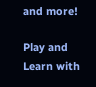and more!

Play and Learn with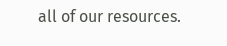all of our resources.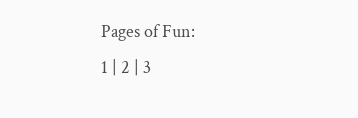Pages of Fun:
1 | 2 | 3